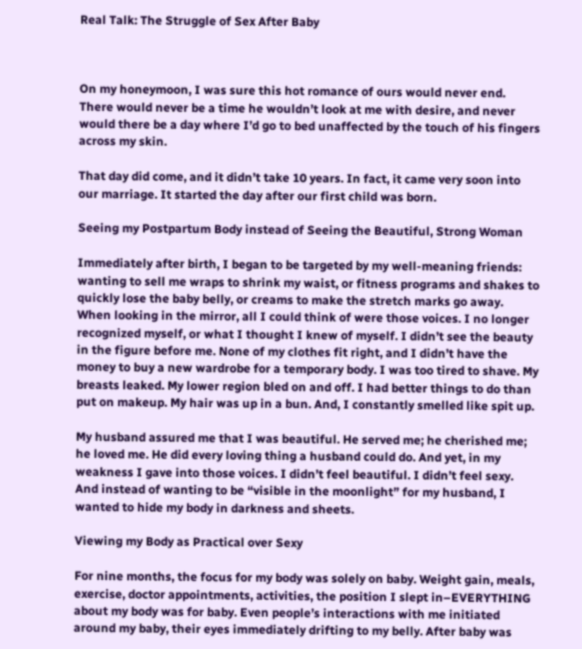Real Talk: The Struggle of Sex After Baby



On my honeymoon, I was sure this hot romance of ours would never end. There would never be a time he wouldn’t look at me with desire, and never would there be a day where I’d go to bed unaffected by the touch of his fingers across my skin.

That day did come, and it didn’t take 10 years. In fact, it came very soon into our marriage. It started the day after our first child was born.

Seeing my Postpartum Body instead of Seeing the Beautiful, Strong Woman

Immediately after birth, I began to be targeted by my well-meaning friends: wanting to sell me wraps to shrink my waist, or fitness programs and shakes to quickly lose the baby belly, or creams to make the stretch marks go away. When looking in the mirror, all I could think of were those voices. I no longer recognized myself, or what I thought I knew of myself. I didn’t see the beauty in the figure before me. None of my clothes fit right, and I didn’t have the money to buy a new wardrobe for a temporary body. I was too tired to shave. My breasts leaked. My lower region bled on and off. I had better things to do than put on makeup. My hair was up in a bun. And, I constantly smelled like spit up.

My husband assured me that I was beautiful. He served me; he cherished me; he loved me. He did every loving thing a husband could do. And yet, in my weakness I gave into those voices. I didn’t feel beautiful. I didn’t feel sexy. And instead of wanting to be “visible in the moonlight” for my husband, I wanted to hide my body in darkness and sheets.

Viewing my Body as Practical over Sexy

For nine months, the focus for my body was solely on baby. Weight gain, meals, exercise, doctor appointments, activities, the position I slept in–EVERYTHING about my body was for baby. Even people’s interactions with me initiated around my baby, their eyes immediately drifting to my belly. After baby was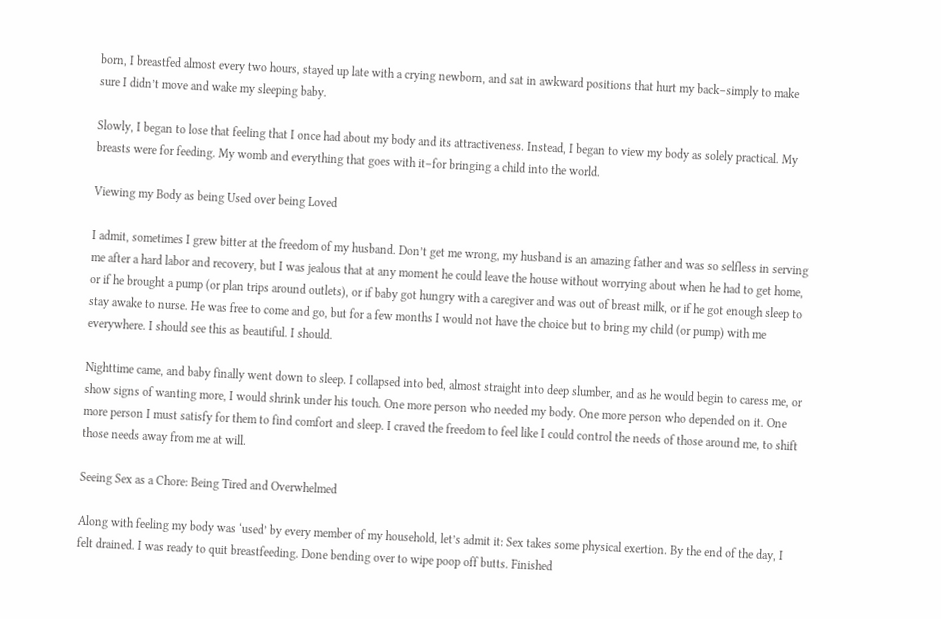born, I breastfed almost every two hours, stayed up late with a crying newborn, and sat in awkward positions that hurt my back–simply to make sure I didn’t move and wake my sleeping baby.

Slowly, I began to lose that feeling that I once had about my body and its attractiveness. Instead, I began to view my body as solely practical. My breasts were for feeding. My womb and everything that goes with it–for bringing a child into the world.

Viewing my Body as being Used over being Loved

I admit, sometimes I grew bitter at the freedom of my husband. Don’t get me wrong, my husband is an amazing father and was so selfless in serving me after a hard labor and recovery, but I was jealous that at any moment he could leave the house without worrying about when he had to get home, or if he brought a pump (or plan trips around outlets), or if baby got hungry with a caregiver and was out of breast milk, or if he got enough sleep to stay awake to nurse. He was free to come and go, but for a few months I would not have the choice but to bring my child (or pump) with me everywhere. I should see this as beautiful. I should.

Nighttime came, and baby finally went down to sleep. I collapsed into bed, almost straight into deep slumber, and as he would begin to caress me, or show signs of wanting more, I would shrink under his touch. One more person who needed my body. One more person who depended on it. One more person I must satisfy for them to find comfort and sleep. I craved the freedom to feel like I could control the needs of those around me, to shift those needs away from me at will.

Seeing Sex as a Chore: Being Tired and Overwhelmed

Along with feeling my body was ‘used’ by every member of my household, let’s admit it: Sex takes some physical exertion. By the end of the day, I felt drained. I was ready to quit breastfeeding. Done bending over to wipe poop off butts. Finished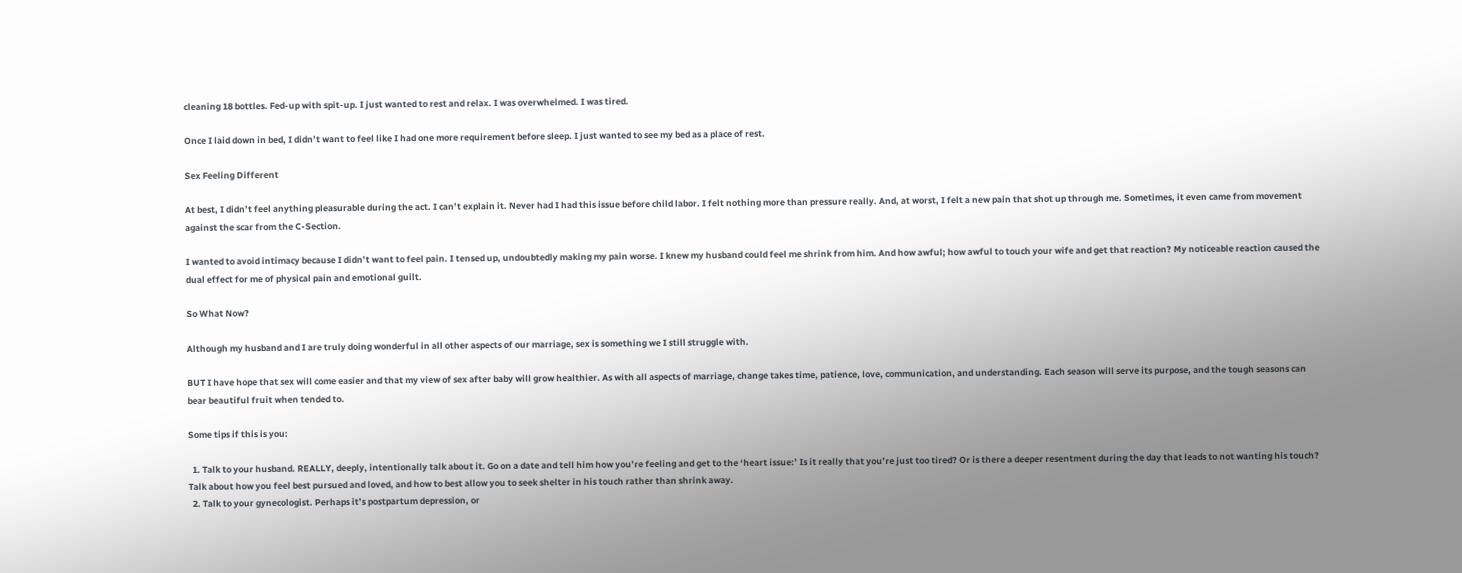cleaning 18 bottles. Fed-up with spit-up. I just wanted to rest and relax. I was overwhelmed. I was tired.

Once I laid down in bed, I didn’t want to feel like I had one more requirement before sleep. I just wanted to see my bed as a place of rest.

Sex Feeling Different

At best, I didn’t feel anything pleasurable during the act. I can’t explain it. Never had I had this issue before child labor. I felt nothing more than pressure really. And, at worst, I felt a new pain that shot up through me. Sometimes, it even came from movement against the scar from the C-Section.

I wanted to avoid intimacy because I didn’t want to feel pain. I tensed up, undoubtedly making my pain worse. I knew my husband could feel me shrink from him. And how awful; how awful to touch your wife and get that reaction? My noticeable reaction caused the dual effect for me of physical pain and emotional guilt.

So What Now?

Although my husband and I are truly doing wonderful in all other aspects of our marriage, sex is something we I still struggle with.

BUT I have hope that sex will come easier and that my view of sex after baby will grow healthier. As with all aspects of marriage, change takes time, patience, love, communication, and understanding. Each season will serve its purpose, and the tough seasons can bear beautiful fruit when tended to.

Some tips if this is you:

  1. Talk to your husband. REALLY, deeply, intentionally talk about it. Go on a date and tell him how you’re feeling and get to the ‘heart issue:’ Is it really that you’re just too tired? Or is there a deeper resentment during the day that leads to not wanting his touch? Talk about how you feel best pursued and loved, and how to best allow you to seek shelter in his touch rather than shrink away.
  2. Talk to your gynecologist. Perhaps it’s postpartum depression, or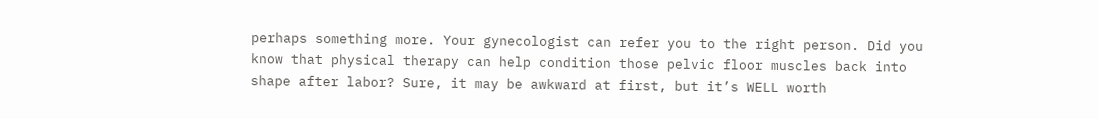perhaps something more. Your gynecologist can refer you to the right person. Did you know that physical therapy can help condition those pelvic floor muscles back into shape after labor? Sure, it may be awkward at first, but it’s WELL worth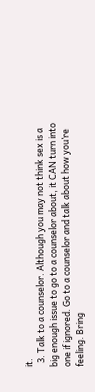it.
  3. Talk to a counselor. Although you may not think sex is a big enough issue to go to a counselor about, it CAN turn into one if ignored. Go to a counselor and talk about how you’re feeling. Bring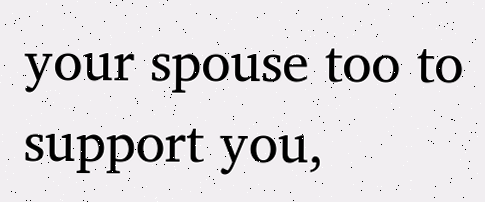your spouse too to support you,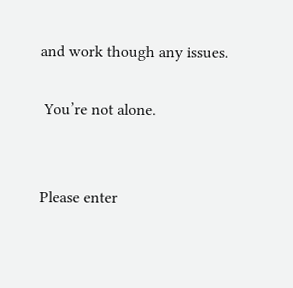and work though any issues.

 You’re not alone.


Please enter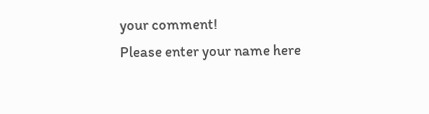your comment!
Please enter your name here